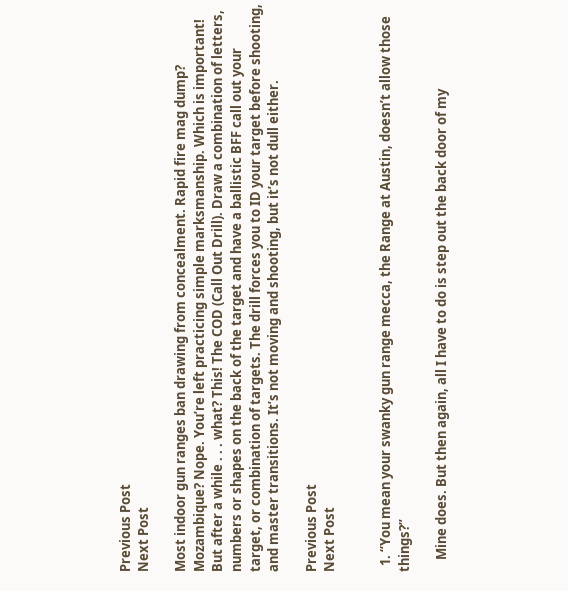Previous Post
Next Post

Most indoor gun ranges ban drawing from concealment. Rapid fire mag dump? Mozambique? Nope. You’re left practicing simple marksmanship. Which is important! But after a while . . . what? This! The COD (Call Out Drill). Draw a combination of letters, numbers or shapes on the back of the target and have a ballistic BFF call out your target, or combination of targets. The drill forces you to ID your target before shooting, and master transitions. It’s not moving and shooting, but it’s not dull either.

Previous Post
Next Post


  1. “You mean your swanky gun range mecca, the Range at Austin, doesn’t allow those things?”

    Mine does. But then again, all I have to do is step out the back door of my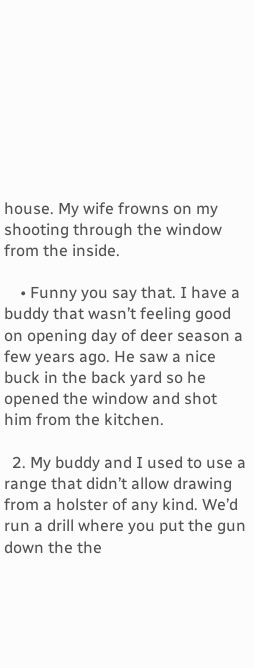house. My wife frowns on my shooting through the window from the inside.

    • Funny you say that. I have a buddy that wasn’t feeling good on opening day of deer season a few years ago. He saw a nice buck in the back yard so he opened the window and shot him from the kitchen.

  2. My buddy and I used to use a range that didn’t allow drawing from a holster of any kind. We’d run a drill where you put the gun down the the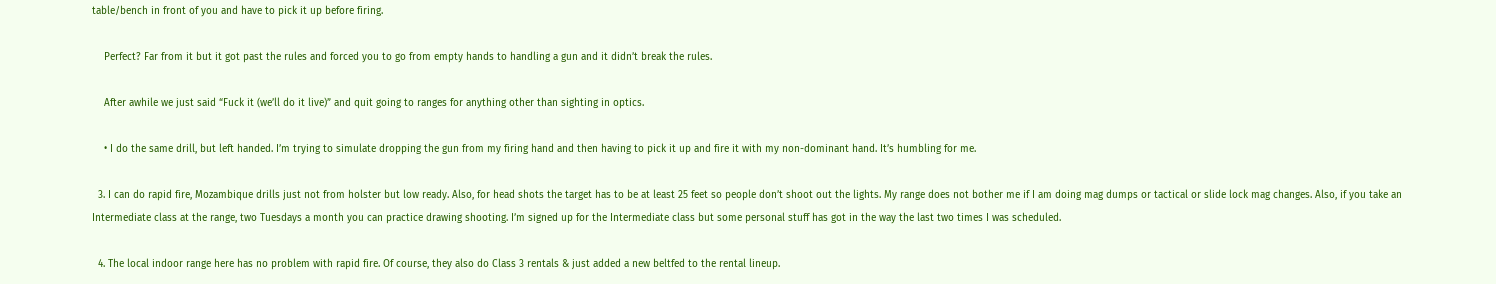table/bench in front of you and have to pick it up before firing.

    Perfect? Far from it but it got past the rules and forced you to go from empty hands to handling a gun and it didn’t break the rules.

    After awhile we just said “Fuck it (we’ll do it live)” and quit going to ranges for anything other than sighting in optics.

    • I do the same drill, but left handed. I’m trying to simulate dropping the gun from my firing hand and then having to pick it up and fire it with my non-dominant hand. It’s humbling for me.

  3. I can do rapid fire, Mozambique drills just not from holster but low ready. Also, for head shots the target has to be at least 25 feet so people don’t shoot out the lights. My range does not bother me if I am doing mag dumps or tactical or slide lock mag changes. Also, if you take an Intermediate class at the range, two Tuesdays a month you can practice drawing shooting. I’m signed up for the Intermediate class but some personal stuff has got in the way the last two times I was scheduled.

  4. The local indoor range here has no problem with rapid fire. Of course, they also do Class 3 rentals & just added a new beltfed to the rental lineup.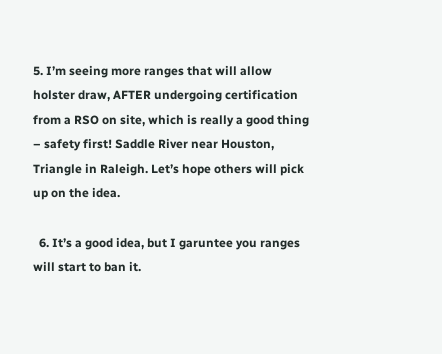5. I’m seeing more ranges that will allow holster draw, AFTER undergoing certification from a RSO on site, which is really a good thing – safety first! Saddle River near Houston, Triangle in Raleigh. Let’s hope others will pick up on the idea.

  6. It’s a good idea, but I garuntee you ranges will start to ban it.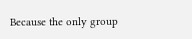Because the only group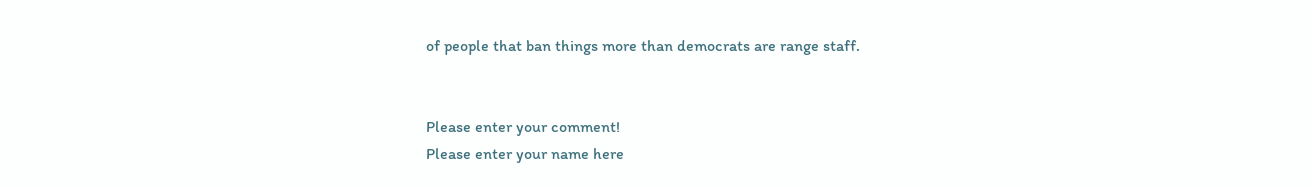of people that ban things more than democrats are range staff.


Please enter your comment!
Please enter your name here